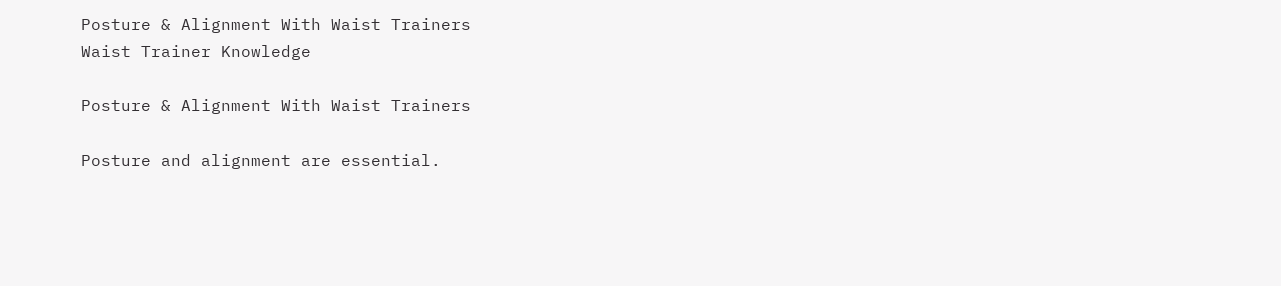Posture & Alignment With Waist Trainers
Waist Trainer Knowledge

Posture & Alignment With Waist Trainers

Posture and alignment are essential.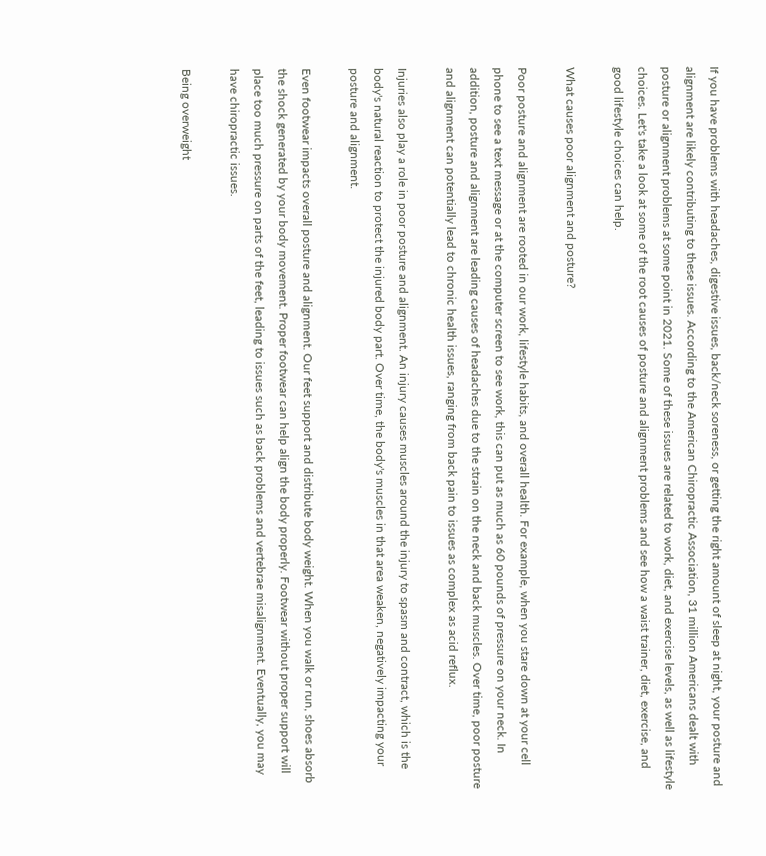If you have problems with headaches, digestive issues, back/neck soreness, or getting the right amount of sleep at night, your posture and alignment are likely contributing to these issues. According to the American Chiropractic Association, 31 million Americans dealt with posture or alignment problems at some point in 2021. Some of these issues are related to work, diet, and exercise levels, as well as lifestyle choices. Let's take a look at some of the root causes of posture and alignment problems and see how a waist trainer, diet, exercise, and good lifestyle choices can help.

What causes poor alignment and posture?

Poor posture and alignment are rooted in our work, lifestyle habits, and overall health. For example, when you stare down at your cell phone to see a text message or at the computer screen to see work, this can put as much as 60 pounds of pressure on your neck. In addition, posture and alignment are leading causes of headaches due to the strain on the neck and back muscles. Over time, poor posture and alignment can potentially lead to chronic health issues, ranging from back pain to issues as complex as acid reflux.

Injuries also play a role in poor posture and alignment. An injury causes muscles around the injury to spasm and contract, which is the body's natural reaction to protect the injured body part. Over time, the body's muscles in that area weaken, negatively impacting your posture and alignment.

Even footwear impacts overall posture and alignment. Our feet support and distribute body weight. When you walk or run, shoes absorb the shock generated by your body movement. Proper footwear can help align the body properly. Footwear without proper support will place too much pressure on parts of the feet, leading to issues such as back problems and vertebrae misalignment. Eventually, you may have chiropractic issues.

Being overweight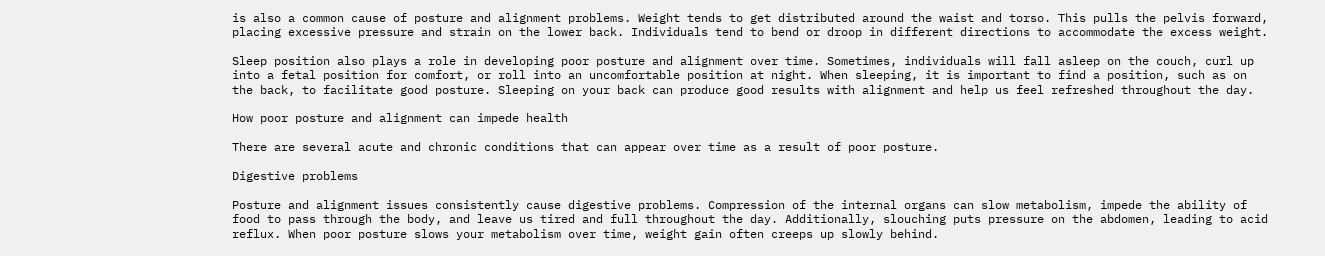is also a common cause of posture and alignment problems. Weight tends to get distributed around the waist and torso. This pulls the pelvis forward, placing excessive pressure and strain on the lower back. Individuals tend to bend or droop in different directions to accommodate the excess weight.

Sleep position also plays a role in developing poor posture and alignment over time. Sometimes, individuals will fall asleep on the couch, curl up into a fetal position for comfort, or roll into an uncomfortable position at night. When sleeping, it is important to find a position, such as on the back, to facilitate good posture. Sleeping on your back can produce good results with alignment and help us feel refreshed throughout the day.

How poor posture and alignment can impede health

There are several acute and chronic conditions that can appear over time as a result of poor posture.

Digestive problems

Posture and alignment issues consistently cause digestive problems. Compression of the internal organs can slow metabolism, impede the ability of food to pass through the body, and leave us tired and full throughout the day. Additionally, slouching puts pressure on the abdomen, leading to acid reflux. When poor posture slows your metabolism over time, weight gain often creeps up slowly behind.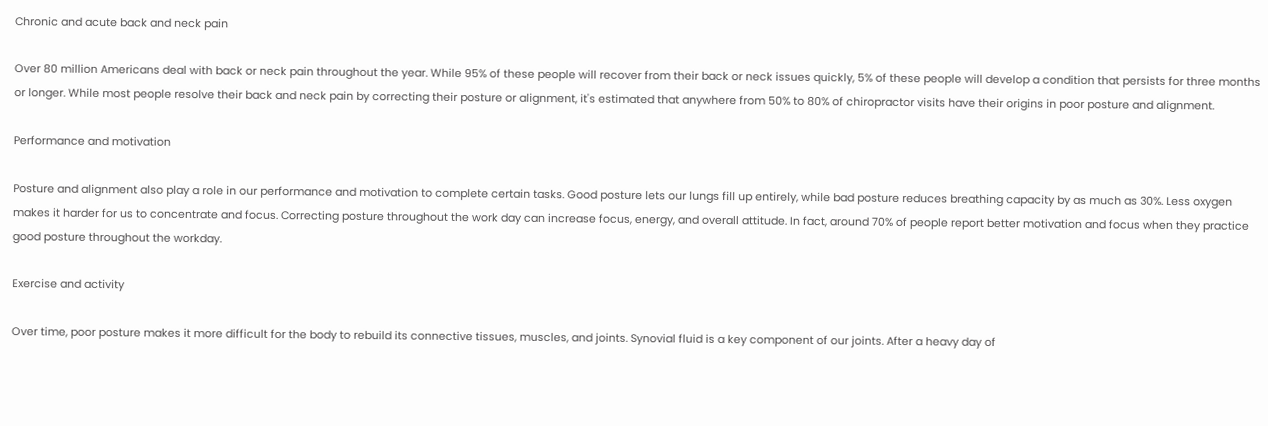Chronic and acute back and neck pain

Over 80 million Americans deal with back or neck pain throughout the year. While 95% of these people will recover from their back or neck issues quickly, 5% of these people will develop a condition that persists for three months or longer. While most people resolve their back and neck pain by correcting their posture or alignment, it's estimated that anywhere from 50% to 80% of chiropractor visits have their origins in poor posture and alignment.

Performance and motivation

Posture and alignment also play a role in our performance and motivation to complete certain tasks. Good posture lets our lungs fill up entirely, while bad posture reduces breathing capacity by as much as 30%. Less oxygen makes it harder for us to concentrate and focus. Correcting posture throughout the work day can increase focus, energy, and overall attitude. In fact, around 70% of people report better motivation and focus when they practice good posture throughout the workday.

Exercise and activity

Over time, poor posture makes it more difficult for the body to rebuild its connective tissues, muscles, and joints. Synovial fluid is a key component of our joints. After a heavy day of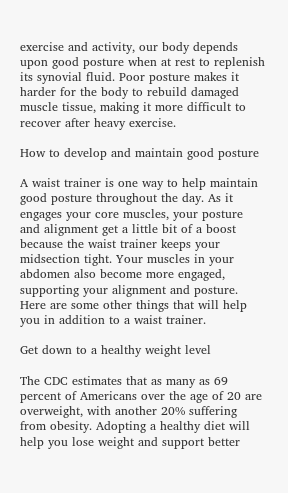exercise and activity, our body depends upon good posture when at rest to replenish its synovial fluid. Poor posture makes it harder for the body to rebuild damaged muscle tissue, making it more difficult to recover after heavy exercise.

How to develop and maintain good posture

A waist trainer is one way to help maintain good posture throughout the day. As it engages your core muscles, your posture and alignment get a little bit of a boost because the waist trainer keeps your midsection tight. Your muscles in your abdomen also become more engaged, supporting your alignment and posture. Here are some other things that will help you in addition to a waist trainer.

Get down to a healthy weight level

The CDC estimates that as many as 69 percent of Americans over the age of 20 are overweight, with another 20% suffering from obesity. Adopting a healthy diet will help you lose weight and support better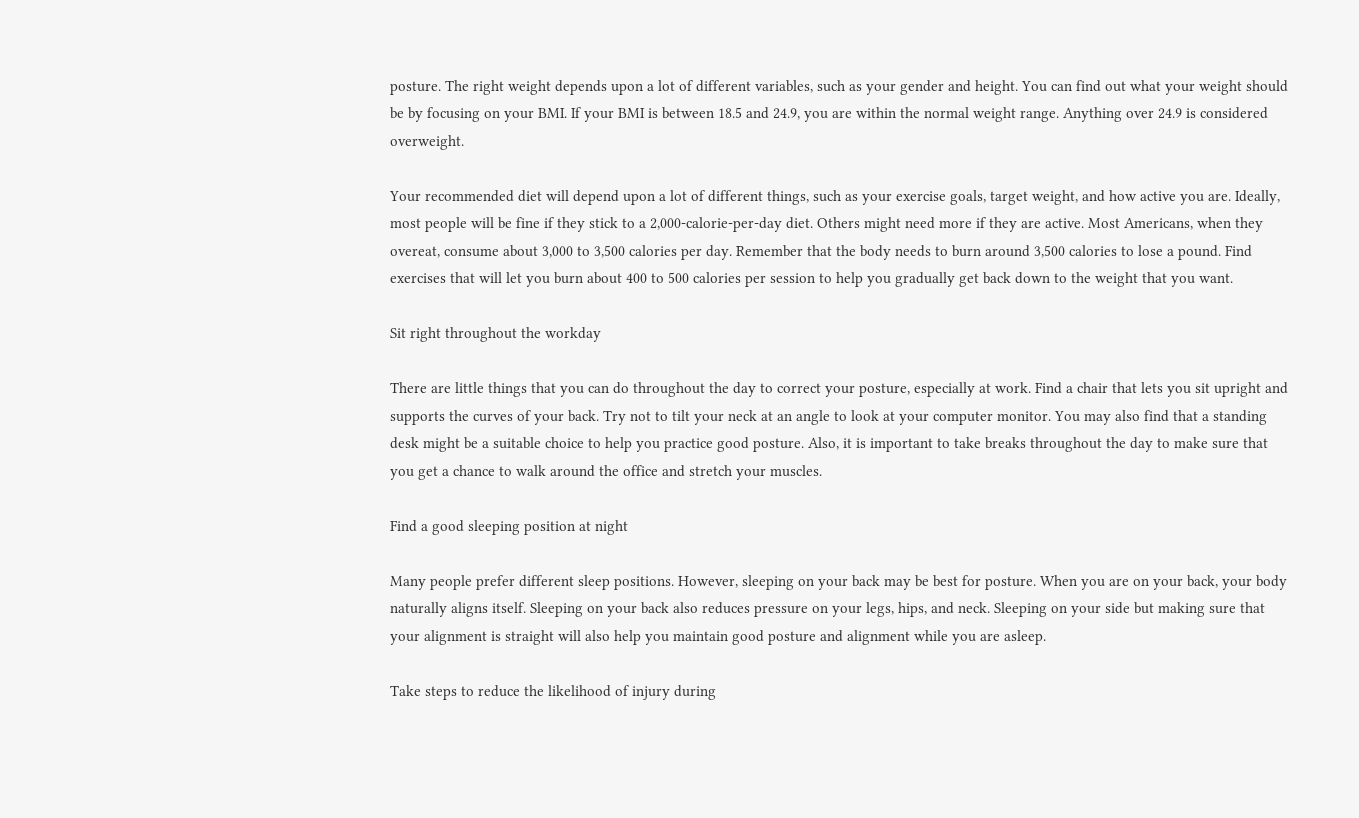posture. The right weight depends upon a lot of different variables, such as your gender and height. You can find out what your weight should be by focusing on your BMI. If your BMI is between 18.5 and 24.9, you are within the normal weight range. Anything over 24.9 is considered overweight.

Your recommended diet will depend upon a lot of different things, such as your exercise goals, target weight, and how active you are. Ideally, most people will be fine if they stick to a 2,000-calorie-per-day diet. Others might need more if they are active. Most Americans, when they overeat, consume about 3,000 to 3,500 calories per day. Remember that the body needs to burn around 3,500 calories to lose a pound. Find exercises that will let you burn about 400 to 500 calories per session to help you gradually get back down to the weight that you want.

Sit right throughout the workday

There are little things that you can do throughout the day to correct your posture, especially at work. Find a chair that lets you sit upright and supports the curves of your back. Try not to tilt your neck at an angle to look at your computer monitor. You may also find that a standing desk might be a suitable choice to help you practice good posture. Also, it is important to take breaks throughout the day to make sure that you get a chance to walk around the office and stretch your muscles.

Find a good sleeping position at night

Many people prefer different sleep positions. However, sleeping on your back may be best for posture. When you are on your back, your body naturally aligns itself. Sleeping on your back also reduces pressure on your legs, hips, and neck. Sleeping on your side but making sure that your alignment is straight will also help you maintain good posture and alignment while you are asleep.

Take steps to reduce the likelihood of injury during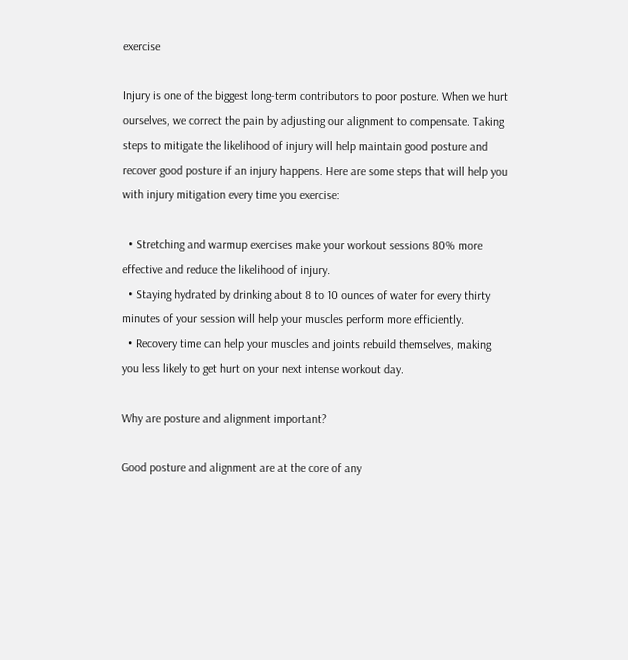exercise

Injury is one of the biggest long-term contributors to poor posture. When we hurt ourselves, we correct the pain by adjusting our alignment to compensate. Taking steps to mitigate the likelihood of injury will help maintain good posture and recover good posture if an injury happens. Here are some steps that will help you with injury mitigation every time you exercise:

  • Stretching and warmup exercises make your workout sessions 80% more effective and reduce the likelihood of injury.
  • Staying hydrated by drinking about 8 to 10 ounces of water for every thirty minutes of your session will help your muscles perform more efficiently.
  • Recovery time can help your muscles and joints rebuild themselves, making you less likely to get hurt on your next intense workout day.

Why are posture and alignment important?

Good posture and alignment are at the core of any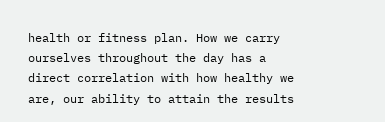health or fitness plan. How we carry ourselves throughout the day has a direct correlation with how healthy we are, our ability to attain the results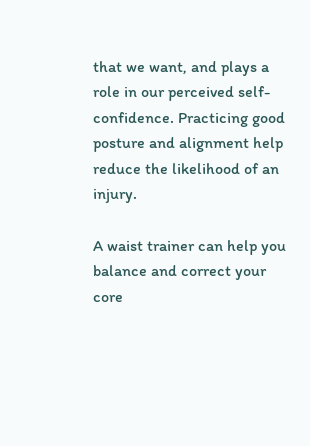that we want, and plays a role in our perceived self-confidence. Practicing good posture and alignment help reduce the likelihood of an injury.

A waist trainer can help you balance and correct your core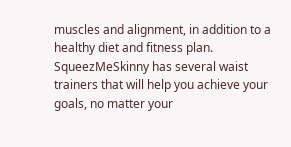muscles and alignment, in addition to a healthy diet and fitness plan. SqueezMeSkinny has several waist trainers that will help you achieve your goals, no matter your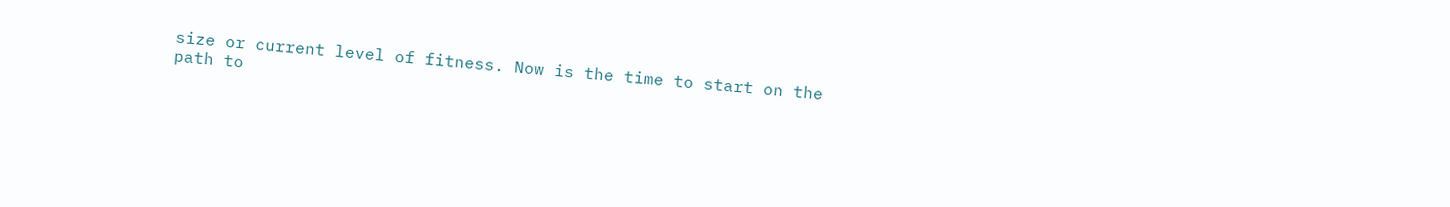size or current level of fitness. Now is the time to start on the path to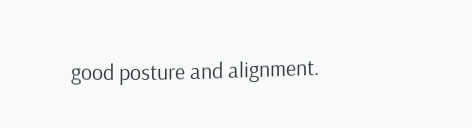good posture and alignment.